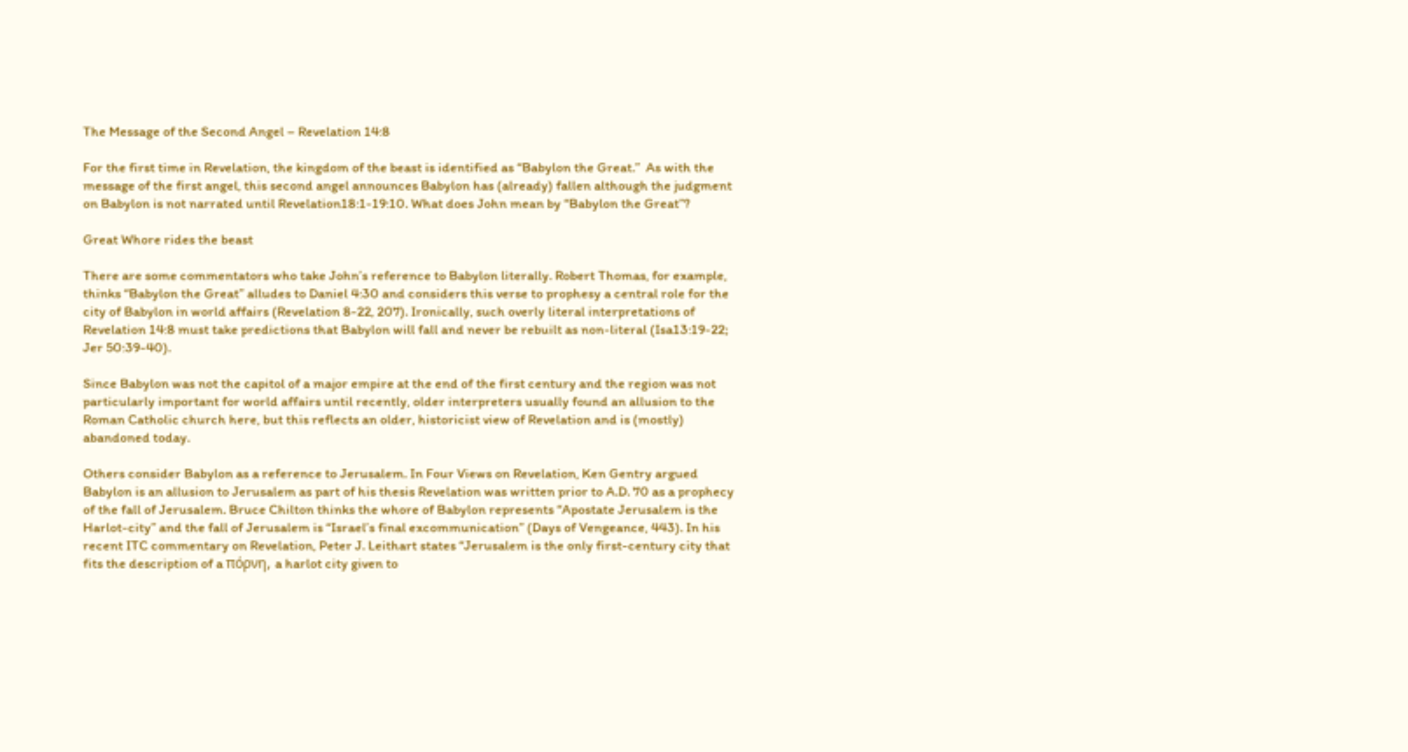The Message of the Second Angel – Revelation 14:8

For the first time in Revelation, the kingdom of the beast is identified as “Babylon the Great.”  As with the message of the first angel, this second angel announces Babylon has (already) fallen although the judgment on Babylon is not narrated until Revelation18:1-19:10. What does John mean by “Babylon the Great”?

Great Whore rides the beast

There are some commentators who take John’s reference to Babylon literally. Robert Thomas, for example, thinks “Babylon the Great” alludes to Daniel 4:30 and considers this verse to prophesy a central role for the city of Babylon in world affairs (Revelation 8-22, 207). Ironically, such overly literal interpretations of Revelation 14:8 must take predictions that Babylon will fall and never be rebuilt as non-literal (Isa13:19-22; Jer 50:39-40).

Since Babylon was not the capitol of a major empire at the end of the first century and the region was not particularly important for world affairs until recently, older interpreters usually found an allusion to the Roman Catholic church here, but this reflects an older, historicist view of Revelation and is (mostly) abandoned today.

Others consider Babylon as a reference to Jerusalem. In Four Views on Revelation, Ken Gentry argued Babylon is an allusion to Jerusalem as part of his thesis Revelation was written prior to A.D. 70 as a prophecy of the fall of Jerusalem. Bruce Chilton thinks the whore of Babylon represents “Apostate Jerusalem is the Harlot-city” and the fall of Jerusalem is “Israel’s final excommunication” (Days of Vengeance, 443). In his recent ITC commentary on Revelation, Peter J. Leithart states “Jerusalem is the only first-century city that fits the description of a πόρνη, a harlot city given to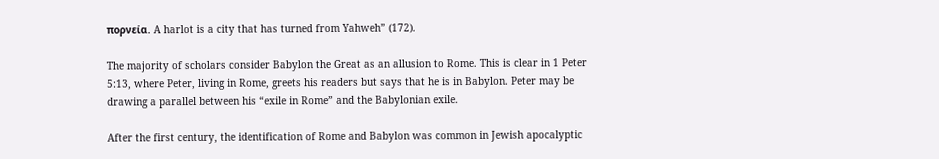πορνεία. A harlot is a city that has turned from Yahweh” (172).

The majority of scholars consider Babylon the Great as an allusion to Rome. This is clear in 1 Peter 5:13, where Peter, living in Rome, greets his readers but says that he is in Babylon. Peter may be drawing a parallel between his “exile in Rome” and the Babylonian exile.

After the first century, the identification of Rome and Babylon was common in Jewish apocalyptic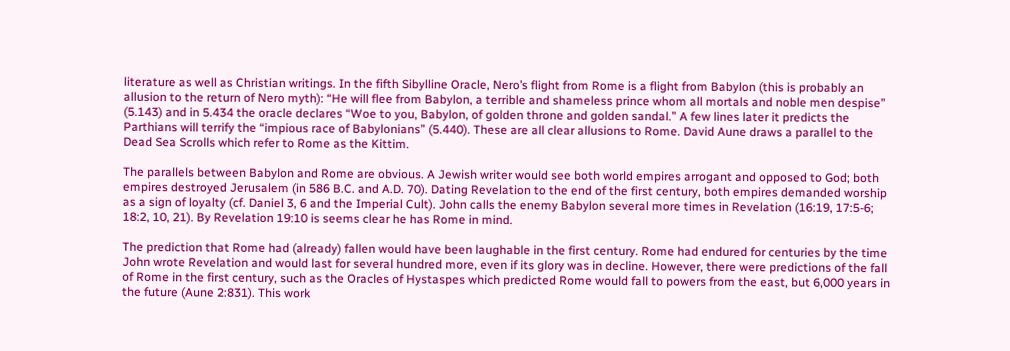literature as well as Christian writings. In the fifth Sibylline Oracle, Nero’s flight from Rome is a flight from Babylon (this is probably an allusion to the return of Nero myth): “He will flee from Babylon, a terrible and shameless prince whom all mortals and noble men despise” (5.143) and in 5.434 the oracle declares “Woe to you, Babylon, of golden throne and golden sandal.” A few lines later it predicts the Parthians will terrify the “impious race of Babylonians” (5.440). These are all clear allusions to Rome. David Aune draws a parallel to the Dead Sea Scrolls which refer to Rome as the Kittim.

The parallels between Babylon and Rome are obvious. A Jewish writer would see both world empires arrogant and opposed to God; both empires destroyed Jerusalem (in 586 B.C. and A.D. 70). Dating Revelation to the end of the first century, both empires demanded worship as a sign of loyalty (cf. Daniel 3, 6 and the Imperial Cult). John calls the enemy Babylon several more times in Revelation (16:19, 17:5-6; 18:2, 10, 21). By Revelation 19:10 is seems clear he has Rome in mind.

The prediction that Rome had (already) fallen would have been laughable in the first century. Rome had endured for centuries by the time John wrote Revelation and would last for several hundred more, even if its glory was in decline. However, there were predictions of the fall of Rome in the first century, such as the Oracles of Hystaspes which predicted Rome would fall to powers from the east, but 6,000 years in the future (Aune 2:831). This work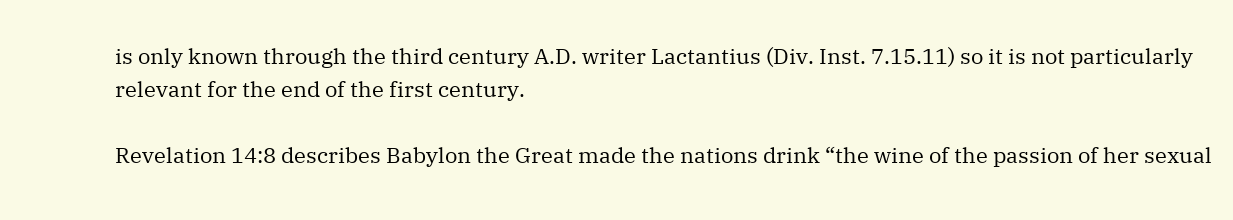is only known through the third century A.D. writer Lactantius (Div. Inst. 7.15.11) so it is not particularly relevant for the end of the first century.

Revelation 14:8 describes Babylon the Great made the nations drink “the wine of the passion of her sexual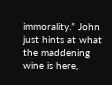immorality.” John just hints at what the maddening wine is here,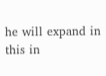he will expand in this in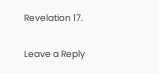Revelation 17.

Leave a Reply